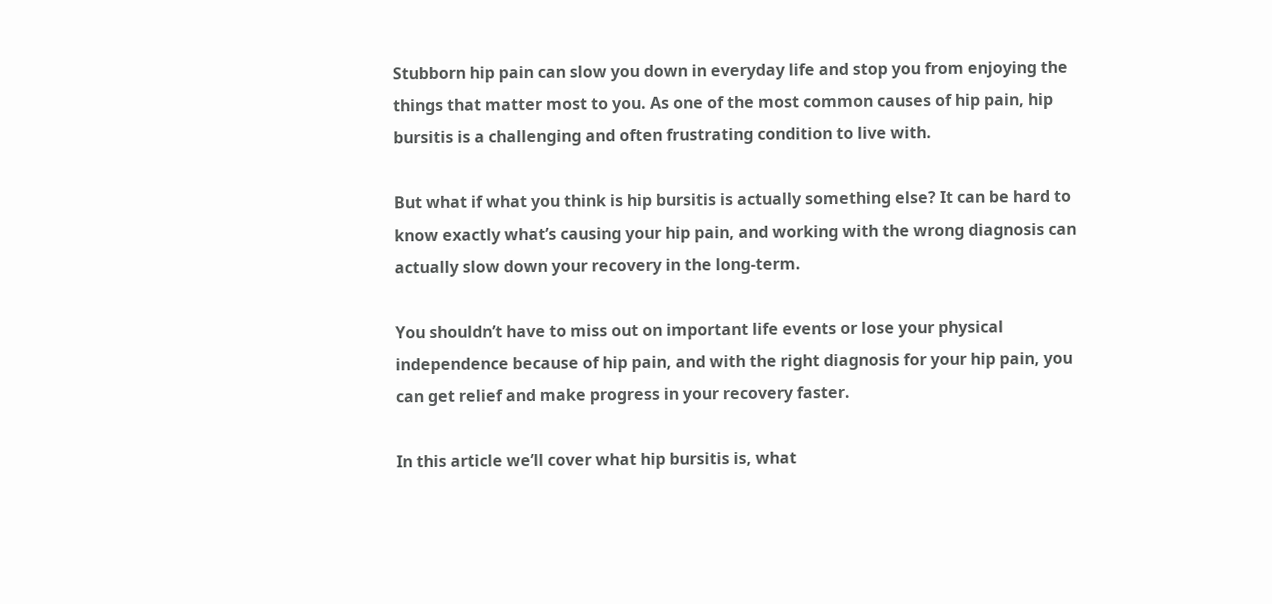Stubborn hip pain can slow you down in everyday life and stop you from enjoying the things that matter most to you. As one of the most common causes of hip pain, hip bursitis is a challenging and often frustrating condition to live with.

But what if what you think is hip bursitis is actually something else? It can be hard to know exactly what’s causing your hip pain, and working with the wrong diagnosis can actually slow down your recovery in the long-term.

You shouldn’t have to miss out on important life events or lose your physical independence because of hip pain, and with the right diagnosis for your hip pain, you can get relief and make progress in your recovery faster.

In this article we’ll cover what hip bursitis is, what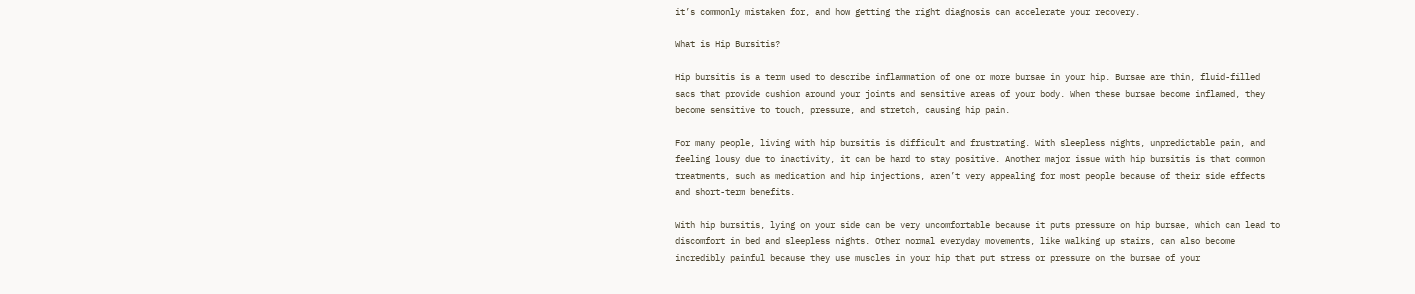it’s commonly mistaken for, and how getting the right diagnosis can accelerate your recovery.

What is Hip Bursitis?

Hip bursitis is a term used to describe inflammation of one or more bursae in your hip. Bursae are thin, fluid-filled sacs that provide cushion around your joints and sensitive areas of your body. When these bursae become inflamed, they become sensitive to touch, pressure, and stretch, causing hip pain.

For many people, living with hip bursitis is difficult and frustrating. With sleepless nights, unpredictable pain, and feeling lousy due to inactivity, it can be hard to stay positive. Another major issue with hip bursitis is that common treatments, such as medication and hip injections, aren’t very appealing for most people because of their side effects and short-term benefits.

With hip bursitis, lying on your side can be very uncomfortable because it puts pressure on hip bursae, which can lead to discomfort in bed and sleepless nights. Other normal everyday movements, like walking up stairs, can also become incredibly painful because they use muscles in your hip that put stress or pressure on the bursae of your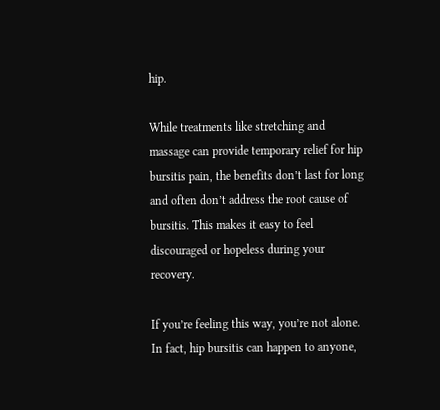hip.

While treatments like stretching and massage can provide temporary relief for hip bursitis pain, the benefits don’t last for long and often don’t address the root cause of bursitis. This makes it easy to feel discouraged or hopeless during your recovery.

If you’re feeling this way, you’re not alone. In fact, hip bursitis can happen to anyone,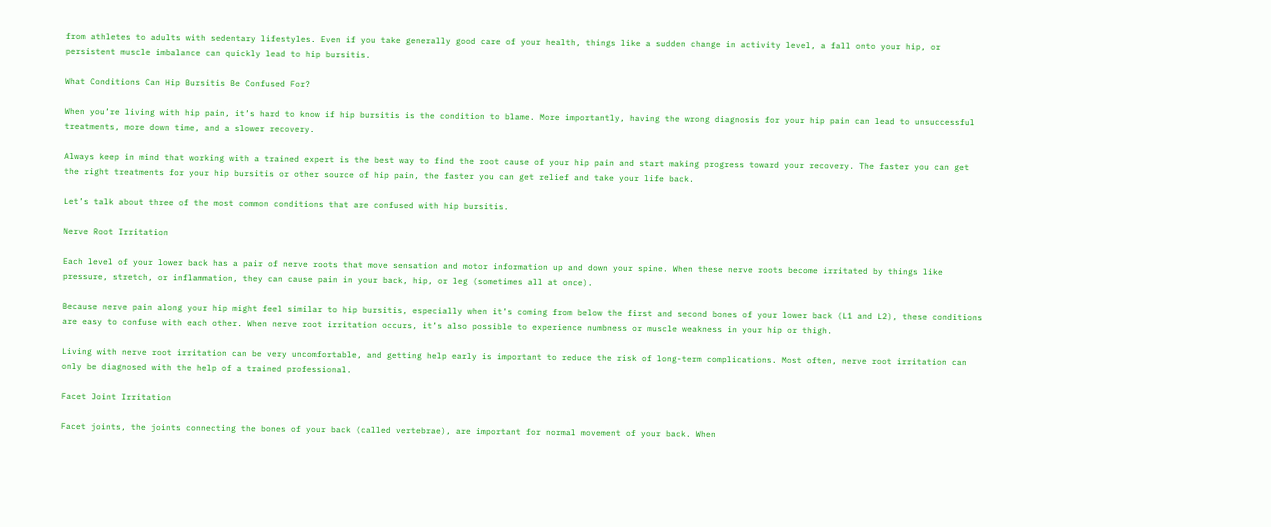from athletes to adults with sedentary lifestyles. Even if you take generally good care of your health, things like a sudden change in activity level, a fall onto your hip, or persistent muscle imbalance can quickly lead to hip bursitis.

What Conditions Can Hip Bursitis Be Confused For?

When you’re living with hip pain, it’s hard to know if hip bursitis is the condition to blame. More importantly, having the wrong diagnosis for your hip pain can lead to unsuccessful treatments, more down time, and a slower recovery.

Always keep in mind that working with a trained expert is the best way to find the root cause of your hip pain and start making progress toward your recovery. The faster you can get the right treatments for your hip bursitis or other source of hip pain, the faster you can get relief and take your life back.

Let’s talk about three of the most common conditions that are confused with hip bursitis.

Nerve Root Irritation

Each level of your lower back has a pair of nerve roots that move sensation and motor information up and down your spine. When these nerve roots become irritated by things like pressure, stretch, or inflammation, they can cause pain in your back, hip, or leg (sometimes all at once).

Because nerve pain along your hip might feel similar to hip bursitis, especially when it’s coming from below the first and second bones of your lower back (L1 and L2), these conditions are easy to confuse with each other. When nerve root irritation occurs, it’s also possible to experience numbness or muscle weakness in your hip or thigh.

Living with nerve root irritation can be very uncomfortable, and getting help early is important to reduce the risk of long-term complications. Most often, nerve root irritation can only be diagnosed with the help of a trained professional.

Facet Joint Irritation

Facet joints, the joints connecting the bones of your back (called vertebrae), are important for normal movement of your back. When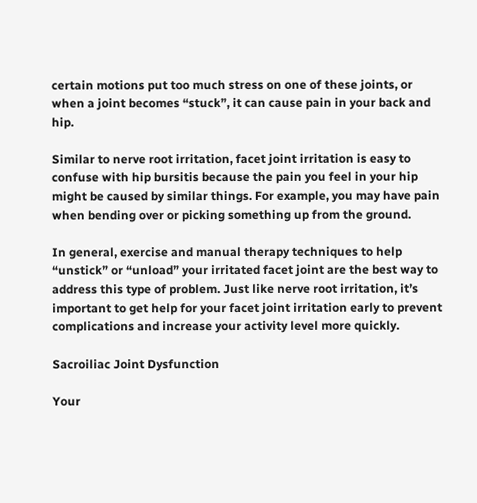certain motions put too much stress on one of these joints, or when a joint becomes “stuck”, it can cause pain in your back and hip.

Similar to nerve root irritation, facet joint irritation is easy to confuse with hip bursitis because the pain you feel in your hip might be caused by similar things. For example, you may have pain when bending over or picking something up from the ground.

In general, exercise and manual therapy techniques to help “unstick” or “unload” your irritated facet joint are the best way to address this type of problem. Just like nerve root irritation, it’s important to get help for your facet joint irritation early to prevent complications and increase your activity level more quickly.

Sacroiliac Joint Dysfunction

Your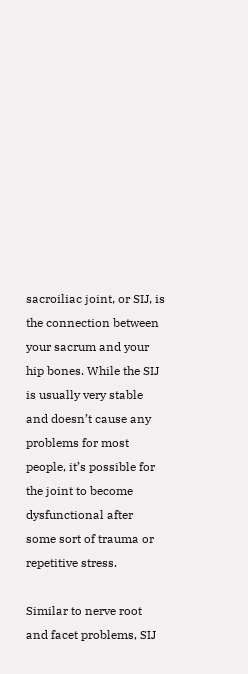sacroiliac joint, or SIJ, is the connection between your sacrum and your hip bones. While the SIJ is usually very stable and doesn’t cause any problems for most people, it’s possible for the joint to become dysfunctional after some sort of trauma or repetitive stress.

Similar to nerve root and facet problems, SIJ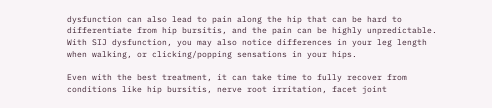dysfunction can also lead to pain along the hip that can be hard to differentiate from hip bursitis, and the pain can be highly unpredictable. With SIJ dysfunction, you may also notice differences in your leg length when walking, or clicking/popping sensations in your hips.

Even with the best treatment, it can take time to fully recover from conditions like hip bursitis, nerve root irritation, facet joint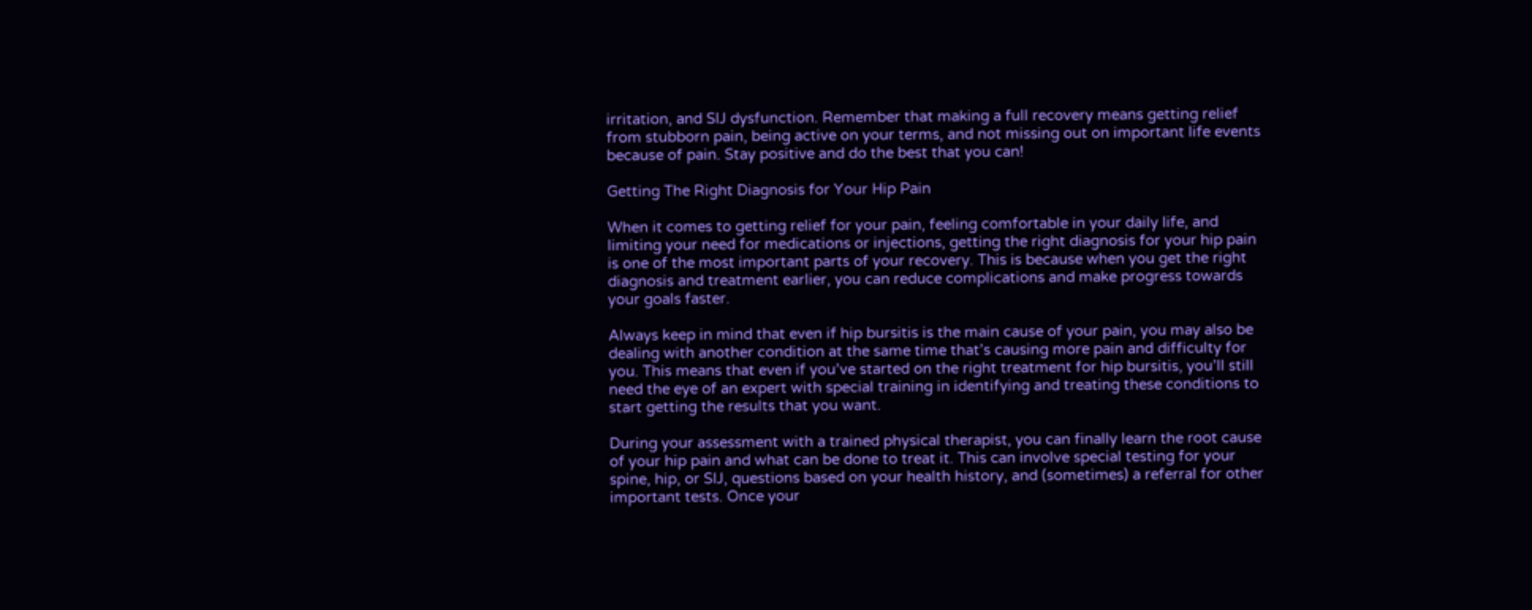irritation, and SIJ dysfunction. Remember that making a full recovery means getting relief from stubborn pain, being active on your terms, and not missing out on important life events because of pain. Stay positive and do the best that you can!

Getting The Right Diagnosis for Your Hip Pain

When it comes to getting relief for your pain, feeling comfortable in your daily life, and limiting your need for medications or injections, getting the right diagnosis for your hip pain is one of the most important parts of your recovery. This is because when you get the right diagnosis and treatment earlier, you can reduce complications and make progress towards your goals faster.

Always keep in mind that even if hip bursitis is the main cause of your pain, you may also be dealing with another condition at the same time that’s causing more pain and difficulty for you. This means that even if you’ve started on the right treatment for hip bursitis, you’ll still need the eye of an expert with special training in identifying and treating these conditions to start getting the results that you want.

During your assessment with a trained physical therapist, you can finally learn the root cause of your hip pain and what can be done to treat it. This can involve special testing for your spine, hip, or SIJ, questions based on your health history, and (sometimes) a referral for other important tests. Once your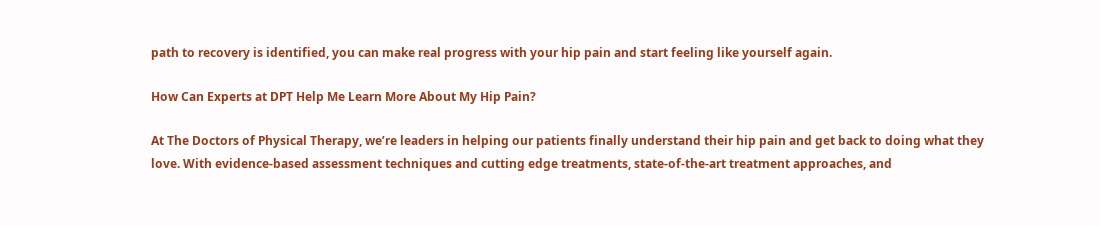path to recovery is identified, you can make real progress with your hip pain and start feeling like yourself again.

How Can Experts at DPT Help Me Learn More About My Hip Pain?

At The Doctors of Physical Therapy, we’re leaders in helping our patients finally understand their hip pain and get back to doing what they love. With evidence-based assessment techniques and cutting edge treatments, state-of-the-art treatment approaches, and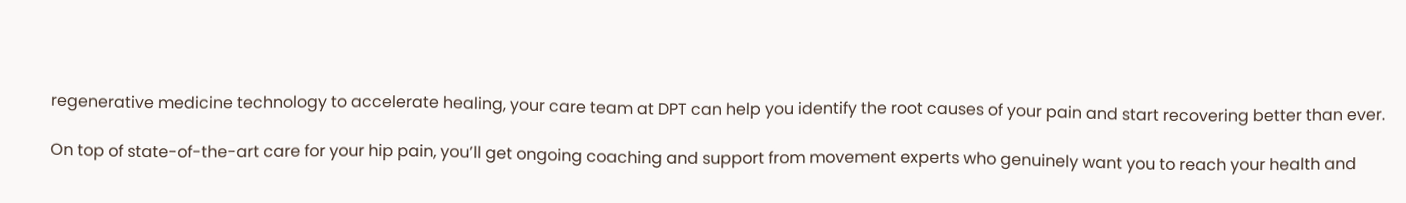regenerative medicine technology to accelerate healing, your care team at DPT can help you identify the root causes of your pain and start recovering better than ever.

On top of state-of-the-art care for your hip pain, you’ll get ongoing coaching and support from movement experts who genuinely want you to reach your health and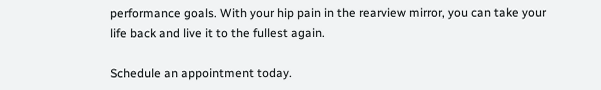performance goals. With your hip pain in the rearview mirror, you can take your life back and live it to the fullest again.

Schedule an appointment today.